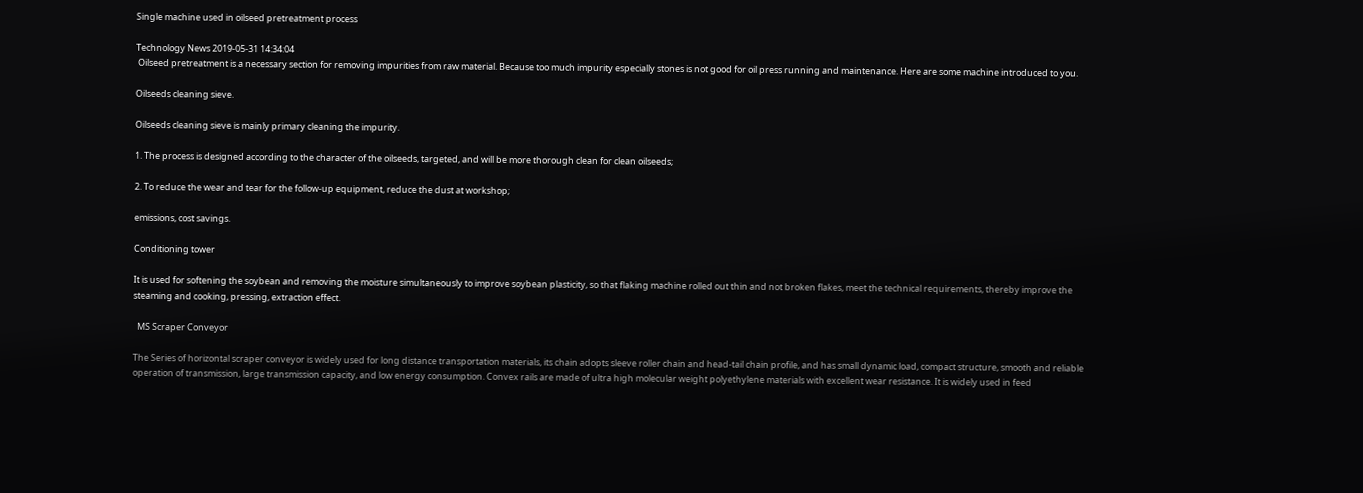Single machine used in oilseed pretreatment process

Technology News 2019-05-31 14:34:04
 Oilseed pretreatment is a necessary section for removing impurities from raw material. Because too much impurity especially stones is not good for oil press running and maintenance. Here are some machine introduced to you.

Oilseeds cleaning sieve.

Oilseeds cleaning sieve is mainly primary cleaning the impurity.

1. The process is designed according to the character of the oilseeds, targeted, and will be more thorough clean for clean oilseeds;

2. To reduce the wear and tear for the follow-up equipment, reduce the dust at workshop;

emissions, cost savings.

Conditioning tower

It is used for softening the soybean and removing the moisture simultaneously to improve soybean plasticity, so that flaking machine rolled out thin and not broken flakes, meet the technical requirements, thereby improve the steaming and cooking, pressing, extraction effect.

  MS Scraper Conveyor

The Series of horizontal scraper conveyor is widely used for long distance transportation materials, its chain adopts sleeve roller chain and head-tail chain profile, and has small dynamic load, compact structure, smooth and reliable operation of transmission, large transmission capacity, and low energy consumption. Convex rails are made of ultra high molecular weight polyethylene materials with excellent wear resistance. It is widely used in feed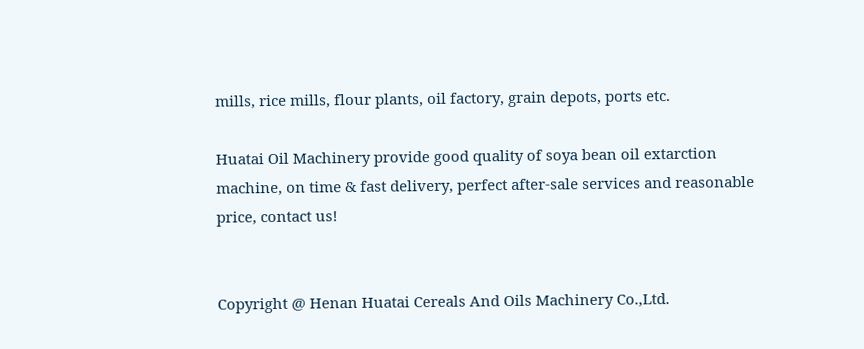mills, rice mills, flour plants, oil factory, grain depots, ports etc.

Huatai Oil Machinery provide good quality of soya bean oil extarction machine, on time & fast delivery, perfect after-sale services and reasonable price, contact us!


Copyright @ Henan Huatai Cereals And Oils Machinery Co.,Ltd.